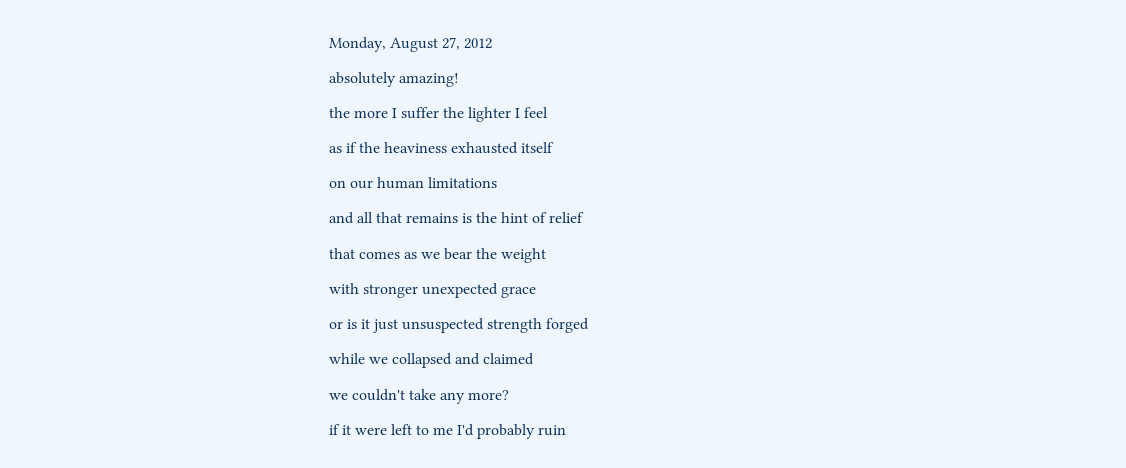Monday, August 27, 2012

absolutely amazing!

the more I suffer the lighter I feel

as if the heaviness exhausted itself

on our human limitations

and all that remains is the hint of relief

that comes as we bear the weight

with stronger unexpected grace

or is it just unsuspected strength forged

while we collapsed and claimed

we couldn't take any more?

if it were left to me I'd probably ruin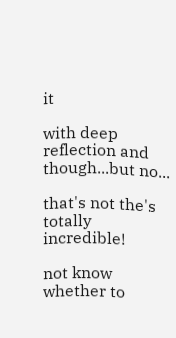it

with deep reflection and though...but no...

that's not the's totally incredible!

not know whether to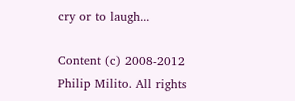cry or to laugh...

Content (c) 2008-2012 Philip Milito. All rights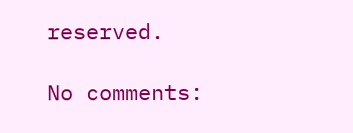reserved.

No comments: